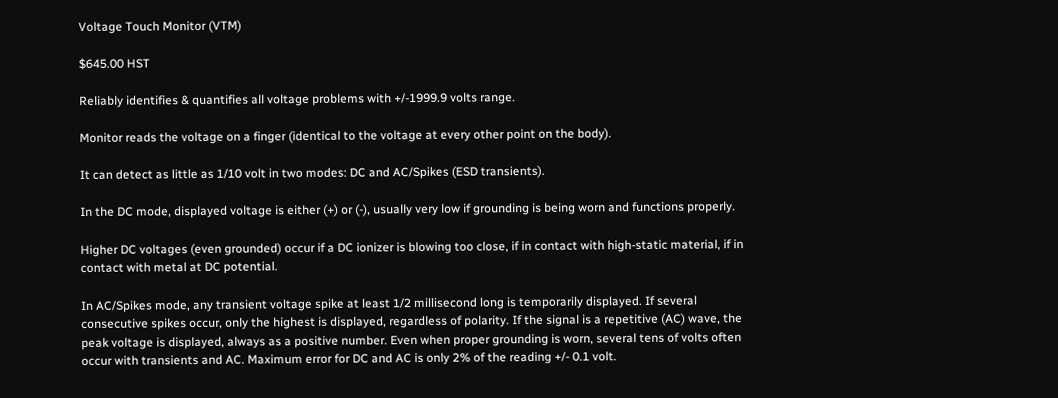Voltage Touch Monitor (VTM)

$645.00 HST

Reliably identifies & quantifies all voltage problems with +/-1999.9 volts range.

Monitor reads the voltage on a finger (identical to the voltage at every other point on the body).

It can detect as little as 1/10 volt in two modes: DC and AC/Spikes (ESD transients).

In the DC mode, displayed voltage is either (+) or (-), usually very low if grounding is being worn and functions properly.

Higher DC voltages (even grounded) occur if a DC ionizer is blowing too close, if in contact with high-static material, if in contact with metal at DC potential.

In AC/Spikes mode, any transient voltage spike at least 1/2 millisecond long is temporarily displayed. If several consecutive spikes occur, only the highest is displayed, regardless of polarity. If the signal is a repetitive (AC) wave, the peak voltage is displayed, always as a positive number. Even when proper grounding is worn, several tens of volts often occur with transients and AC. Maximum error for DC and AC is only 2% of the reading +/- 0.1 volt.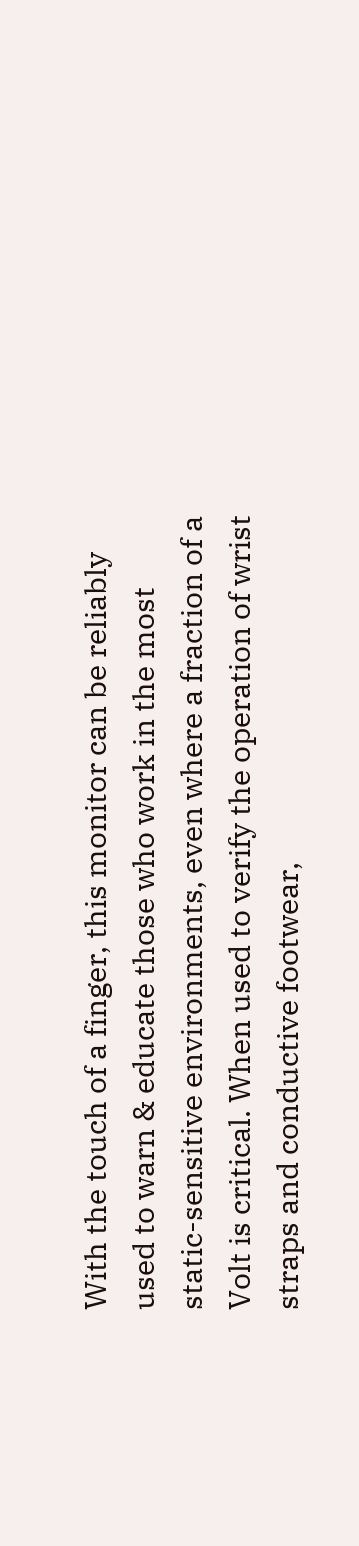With the touch of a finger, this monitor can be reliably used to warn & educate those who work in the most static-sensitive environments, even where a fraction of a Volt is critical. When used to verify the operation of wrist straps and conductive footwear,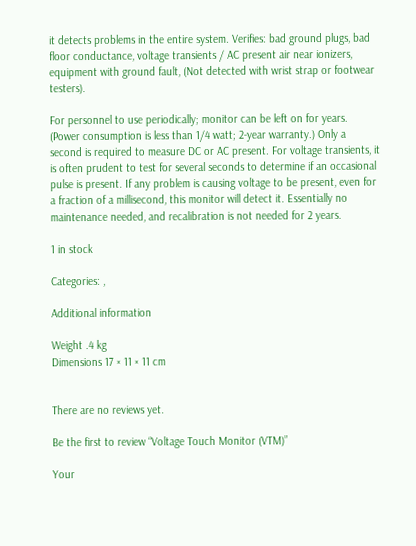it detects problems in the entire system. Verifies: bad ground plugs, bad floor conductance, voltage transients / AC present air near ionizers, equipment with ground fault, (Not detected with wrist strap or footwear testers).

For personnel to use periodically; monitor can be left on for years. (Power consumption is less than 1/4 watt; 2-year warranty.) Only a second is required to measure DC or AC present. For voltage transients, it is often prudent to test for several seconds to determine if an occasional pulse is present. If any problem is causing voltage to be present, even for a fraction of a millisecond, this monitor will detect it. Essentially no maintenance needed, and recalibration is not needed for 2 years.

1 in stock

Categories: ,

Additional information

Weight .4 kg
Dimensions 17 × 11 × 11 cm


There are no reviews yet.

Be the first to review “Voltage Touch Monitor (VTM)”

Your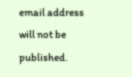email address will not be published.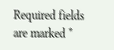Required fields are marked *